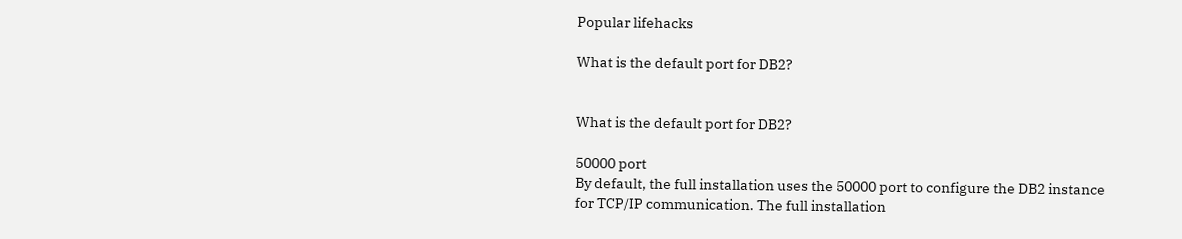Popular lifehacks

What is the default port for DB2?


What is the default port for DB2?

50000 port
By default, the full installation uses the 50000 port to configure the DB2 instance for TCP/IP communication. The full installation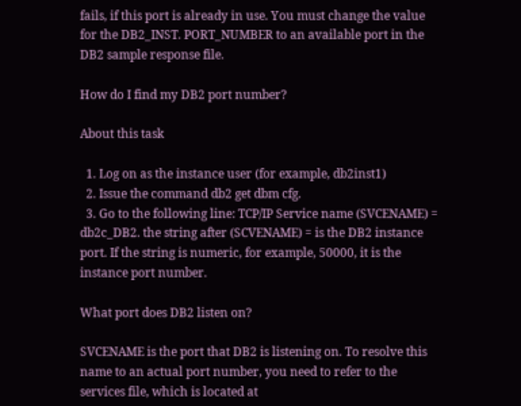fails, if this port is already in use. You must change the value for the DB2_INST. PORT_NUMBER to an available port in the DB2 sample response file.

How do I find my DB2 port number?

About this task

  1. Log on as the instance user (for example, db2inst1)
  2. Issue the command db2 get dbm cfg.
  3. Go to the following line: TCP/IP Service name (SVCENAME) = db2c_DB2. the string after (SCVENAME) = is the DB2 instance port. If the string is numeric, for example, 50000, it is the instance port number.

What port does DB2 listen on?

SVCENAME is the port that DB2 is listening on. To resolve this name to an actual port number, you need to refer to the services file, which is located at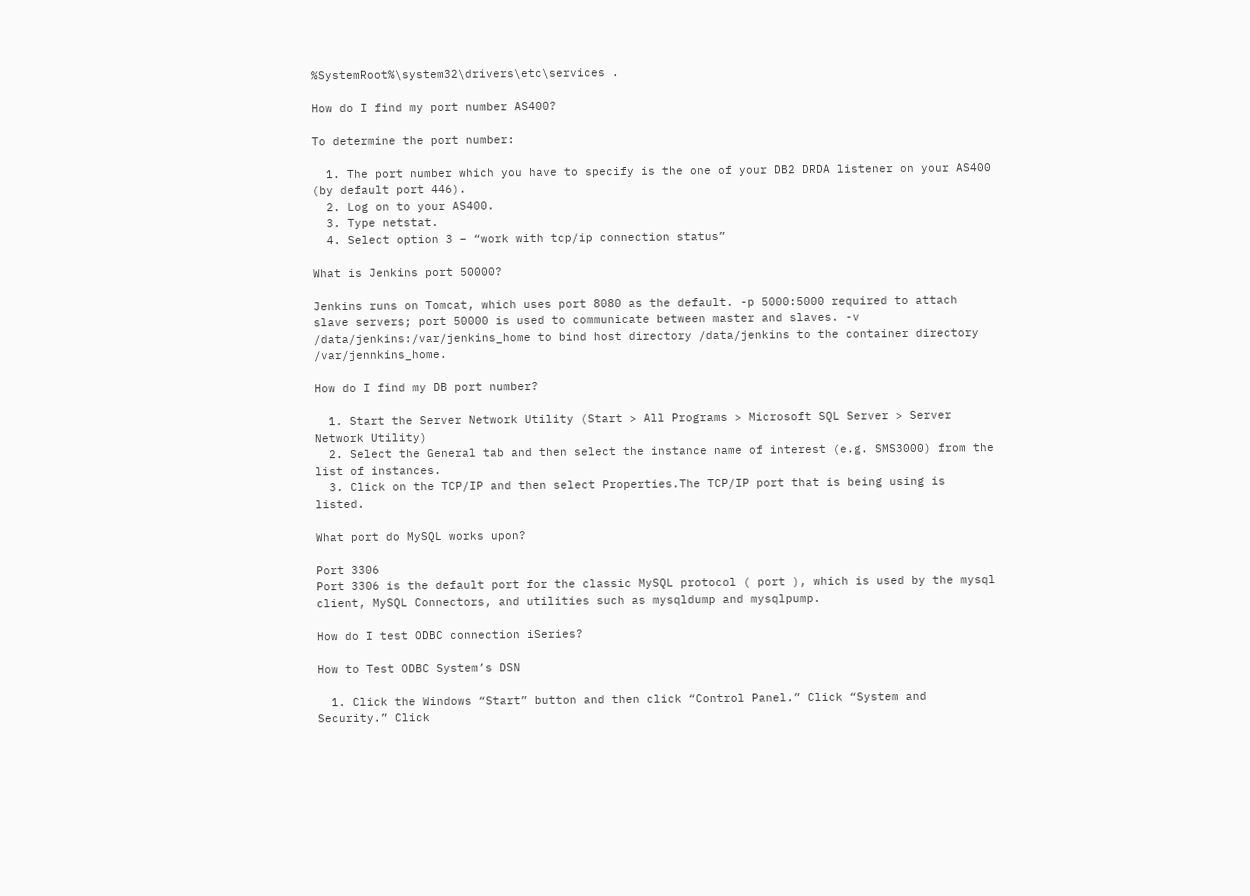%SystemRoot%\system32\drivers\etc\services .

How do I find my port number AS400?

To determine the port number:

  1. The port number which you have to specify is the one of your DB2 DRDA listener on your AS400 (by default port 446).
  2. Log on to your AS400.
  3. Type netstat.
  4. Select option 3 – “work with tcp/ip connection status”

What is Jenkins port 50000?

Jenkins runs on Tomcat, which uses port 8080 as the default. -p 5000:5000 required to attach slave servers; port 50000 is used to communicate between master and slaves. -v /data/jenkins:/var/jenkins_home to bind host directory /data/jenkins to the container directory /var/jennkins_home.

How do I find my DB port number?

  1. Start the Server Network Utility (Start > All Programs > Microsoft SQL Server > Server Network Utility)
  2. Select the General tab and then select the instance name of interest (e.g. SMS3000) from the list of instances.
  3. Click on the TCP/IP and then select Properties.The TCP/IP port that is being using is listed.

What port do MySQL works upon?

Port 3306
Port 3306 is the default port for the classic MySQL protocol ( port ), which is used by the mysql client, MySQL Connectors, and utilities such as mysqldump and mysqlpump.

How do I test ODBC connection iSeries?

How to Test ODBC System’s DSN

  1. Click the Windows “Start” button and then click “Control Panel.” Click “System and Security.” Click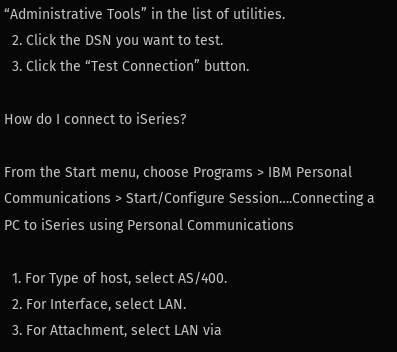“Administrative Tools” in the list of utilities.
  2. Click the DSN you want to test.
  3. Click the “Test Connection” button.

How do I connect to iSeries?

From the Start menu, choose Programs > IBM Personal Communications > Start/Configure Session….Connecting a PC to iSeries using Personal Communications

  1. For Type of host, select AS/400.
  2. For Interface, select LAN.
  3. For Attachment, select LAN via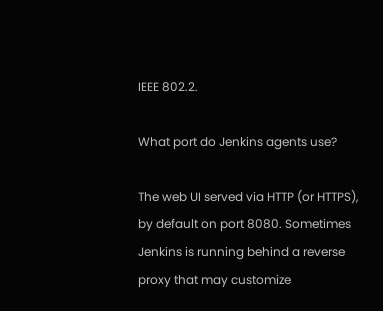IEEE 802.2.

What port do Jenkins agents use?

The web UI served via HTTP (or HTTPS), by default on port 8080. Sometimes Jenkins is running behind a reverse proxy that may customize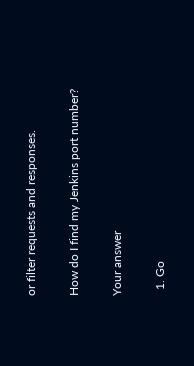or filter requests and responses.

How do I find my Jenkins port number?

Your answer

  1. Go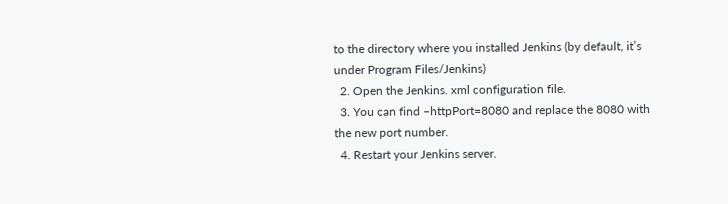to the directory where you installed Jenkins (by default, it’s under Program Files/Jenkins)
  2. Open the Jenkins. xml configuration file.
  3. You can find –httpPort=8080 and replace the 8080 with the new port number.
  4. Restart your Jenkins server.